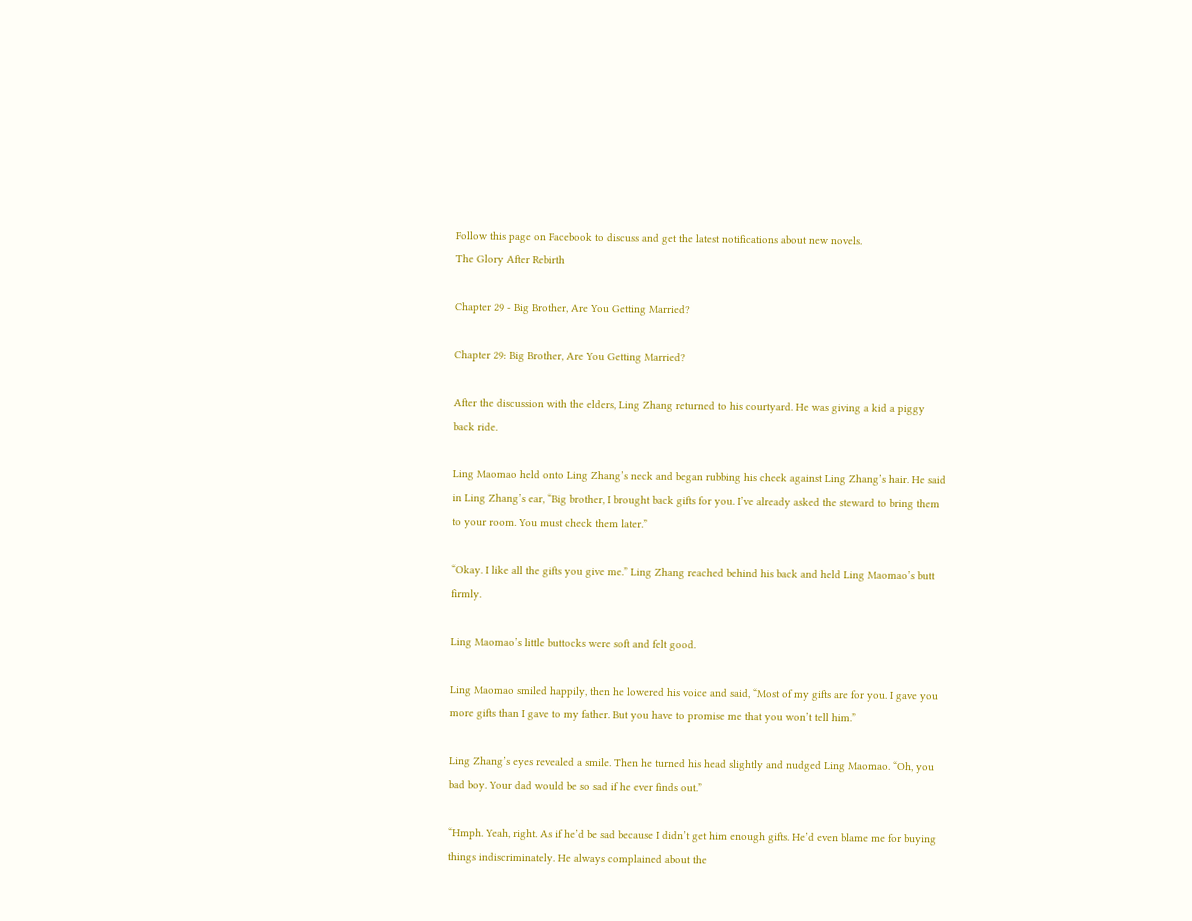Follow this page on Facebook to discuss and get the latest notifications about new novels.
The Glory After Rebirth

Chapter 29 - Big Brother, Are You Getting Married?

Chapter 29: Big Brother, Are You Getting Married?

After the discussion with the elders, Ling Zhang returned to his courtyard. He was giving a kid a piggy back ride.

Ling Maomao held onto Ling Zhang’s neck and began rubbing his cheek against Ling Zhang’s hair. He said in Ling Zhang’s ear, “Big brother, I brought back gifts for you. I’ve already asked the steward to bring them to your room. You must check them later.”

“Okay. I like all the gifts you give me.” Ling Zhang reached behind his back and held Ling Maomao’s butt firmly.

Ling Maomao’s little buttocks were soft and felt good.

Ling Maomao smiled happily, then he lowered his voice and said, “Most of my gifts are for you. I gave you more gifts than I gave to my father. But you have to promise me that you won’t tell him.”

Ling Zhang’s eyes revealed a smile. Then he turned his head slightly and nudged Ling Maomao. “Oh, you bad boy. Your dad would be so sad if he ever finds out.”

“Hmph. Yeah, right. As if he’d be sad because I didn’t get him enough gifts. He’d even blame me for buying things indiscriminately. He always complained about the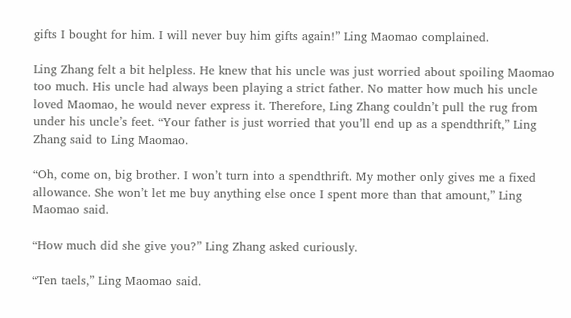gifts I bought for him. I will never buy him gifts again!” Ling Maomao complained.

Ling Zhang felt a bit helpless. He knew that his uncle was just worried about spoiling Maomao too much. His uncle had always been playing a strict father. No matter how much his uncle loved Maomao, he would never express it. Therefore, Ling Zhang couldn’t pull the rug from under his uncle’s feet. “Your father is just worried that you’ll end up as a spendthrift,” Ling Zhang said to Ling Maomao.

“Oh, come on, big brother. I won’t turn into a spendthrift. My mother only gives me a fixed allowance. She won’t let me buy anything else once I spent more than that amount,” Ling Maomao said.

“How much did she give you?” Ling Zhang asked curiously.

“Ten taels,” Ling Maomao said.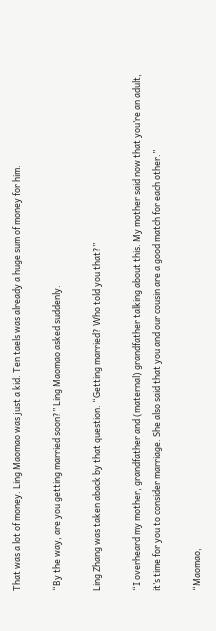That was a lot of money. Ling Maomao was just a kid. Ten taels was already a huge sum of money for him.

“By the way, are you getting married soon?” Ling Maomao asked suddenly.

Ling Zhang was taken aback by that question. “Getting married? Who told you that?”

“I overheard my mother, grandfather and (maternal) grandfather talking about this. My mother said now that you’re an adult, it’s time for you to consider marriage. She also said that you and our cousin are a good match for each other.”

“Maomao,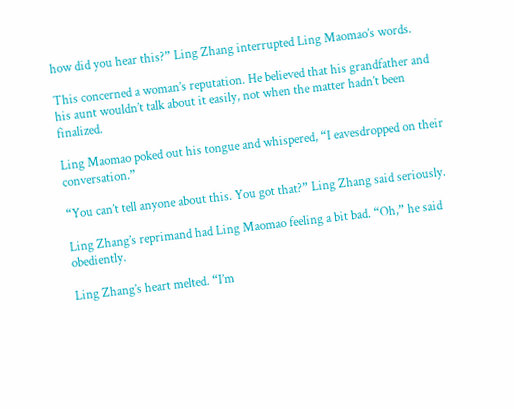how did you hear this?” Ling Zhang interrupted Ling Maomao’s words.

This concerned a woman’s reputation. He believed that his grandfather and his aunt wouldn’t talk about it easily, not when the matter hadn’t been finalized.

Ling Maomao poked out his tongue and whispered, “I eavesdropped on their conversation.”

“You can’t tell anyone about this. You got that?” Ling Zhang said seriously.

Ling Zhang’s reprimand had Ling Maomao feeling a bit bad. “Oh,” he said obediently.

Ling Zhang’s heart melted. “I’m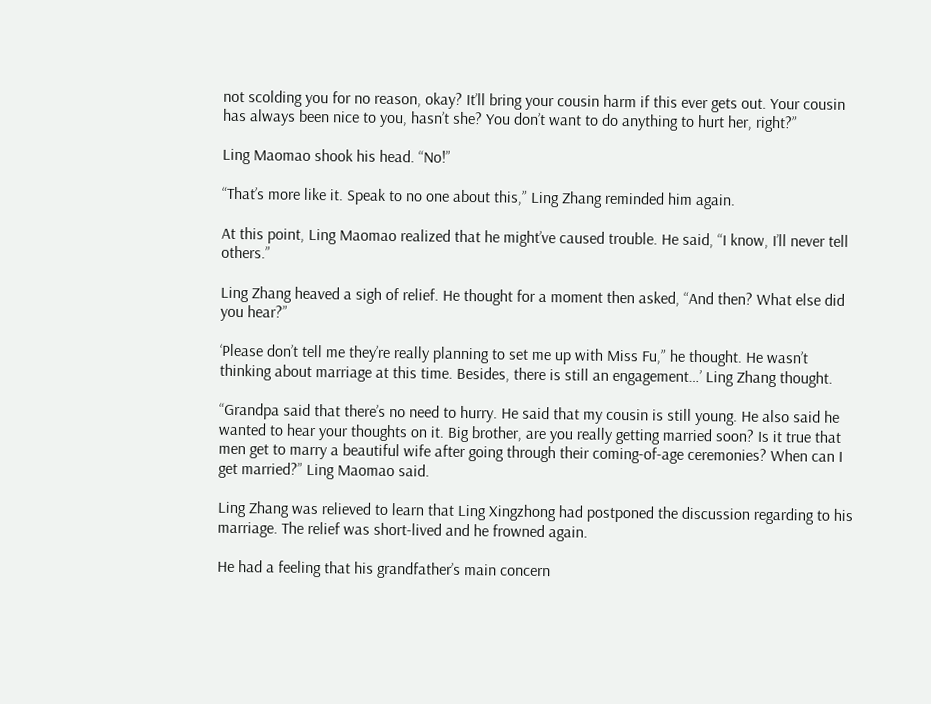not scolding you for no reason, okay? It’ll bring your cousin harm if this ever gets out. Your cousin has always been nice to you, hasn’t she? You don’t want to do anything to hurt her, right?”

Ling Maomao shook his head. “No!”

“That’s more like it. Speak to no one about this,” Ling Zhang reminded him again.

At this point, Ling Maomao realized that he might’ve caused trouble. He said, “I know, I’ll never tell others.”

Ling Zhang heaved a sigh of relief. He thought for a moment then asked, “And then? What else did you hear?”

‘Please don’t tell me they’re really planning to set me up with Miss Fu,” he thought. He wasn’t thinking about marriage at this time. Besides, there is still an engagement…’ Ling Zhang thought.

“Grandpa said that there’s no need to hurry. He said that my cousin is still young. He also said he wanted to hear your thoughts on it. Big brother, are you really getting married soon? Is it true that men get to marry a beautiful wife after going through their coming-of-age ceremonies? When can I get married?” Ling Maomao said.

Ling Zhang was relieved to learn that Ling Xingzhong had postponed the discussion regarding to his marriage. The relief was short-lived and he frowned again.

He had a feeling that his grandfather’s main concern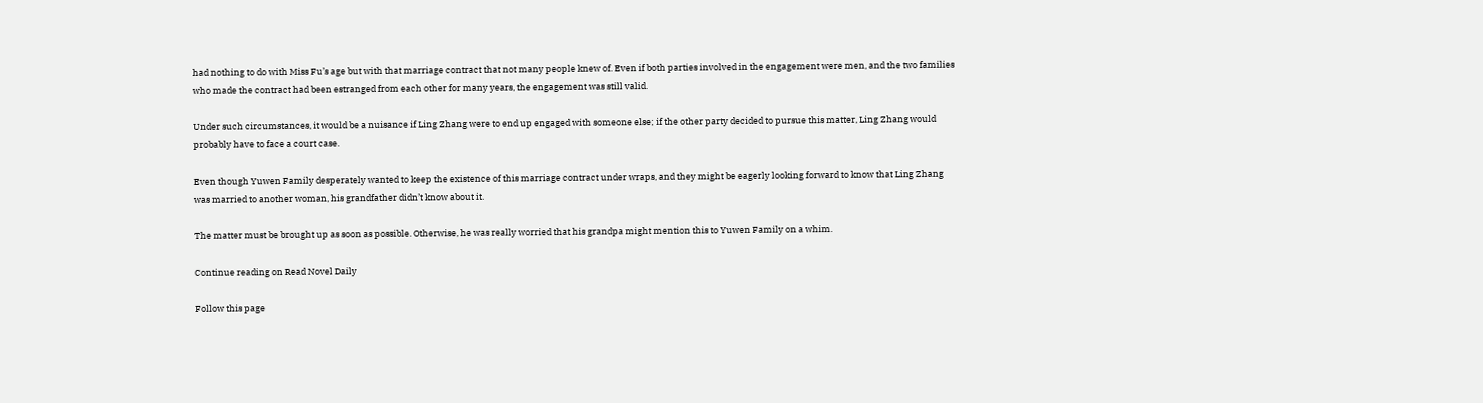had nothing to do with Miss Fu’s age but with that marriage contract that not many people knew of. Even if both parties involved in the engagement were men, and the two families who made the contract had been estranged from each other for many years, the engagement was still valid.

Under such circumstances, it would be a nuisance if Ling Zhang were to end up engaged with someone else; if the other party decided to pursue this matter, Ling Zhang would probably have to face a court case.

Even though Yuwen Family desperately wanted to keep the existence of this marriage contract under wraps, and they might be eagerly looking forward to know that Ling Zhang was married to another woman, his grandfather didn’t know about it.

The matter must be brought up as soon as possible. Otherwise, he was really worried that his grandpa might mention this to Yuwen Family on a whim.

Continue reading on Read Novel Daily

Follow this page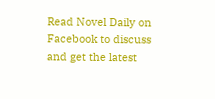Read Novel Daily on Facebook to discuss and get the latest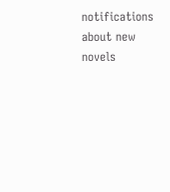notifications about new novels